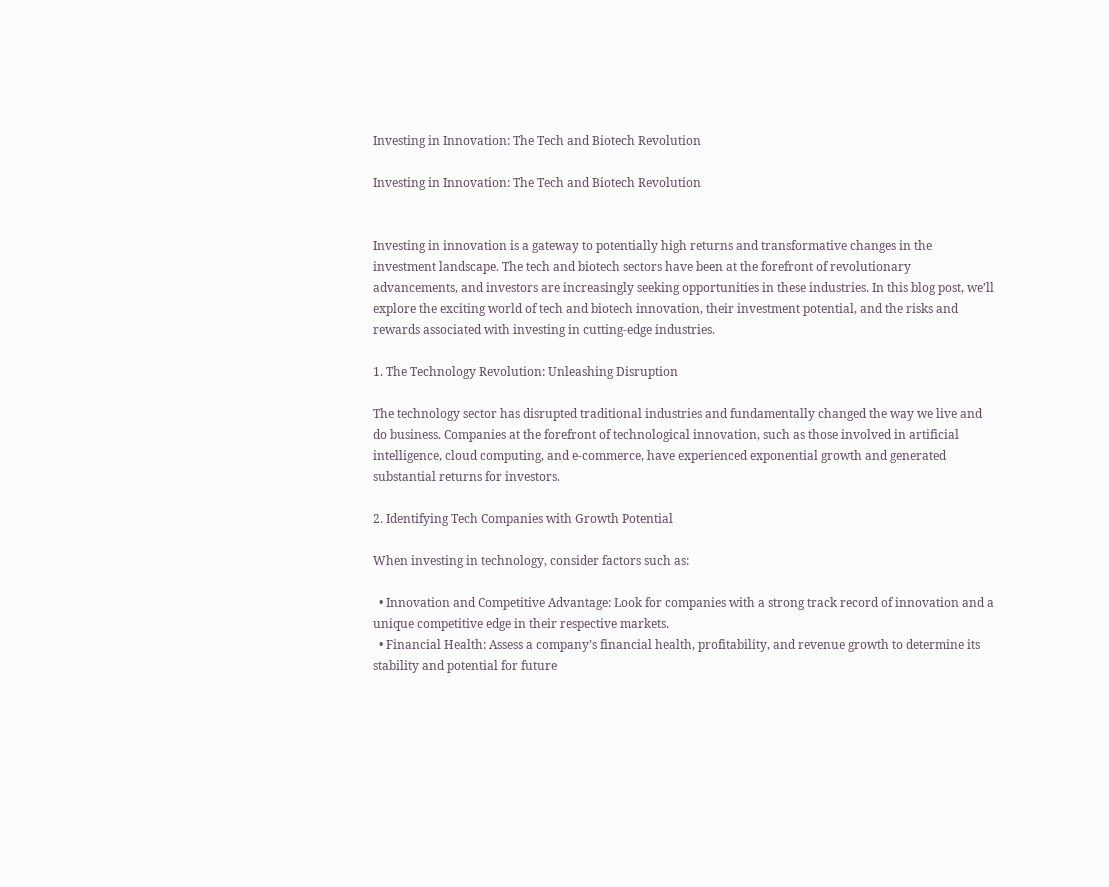Investing in Innovation: The Tech and Biotech Revolution

Investing in Innovation: The Tech and Biotech Revolution


Investing in innovation is a gateway to potentially high returns and transformative changes in the investment landscape. The tech and biotech sectors have been at the forefront of revolutionary advancements, and investors are increasingly seeking opportunities in these industries. In this blog post, we’ll explore the exciting world of tech and biotech innovation, their investment potential, and the risks and rewards associated with investing in cutting-edge industries.

1. The Technology Revolution: Unleashing Disruption

The technology sector has disrupted traditional industries and fundamentally changed the way we live and do business. Companies at the forefront of technological innovation, such as those involved in artificial intelligence, cloud computing, and e-commerce, have experienced exponential growth and generated substantial returns for investors.

2. Identifying Tech Companies with Growth Potential

When investing in technology, consider factors such as:

  • Innovation and Competitive Advantage: Look for companies with a strong track record of innovation and a unique competitive edge in their respective markets.
  • Financial Health: Assess a company’s financial health, profitability, and revenue growth to determine its stability and potential for future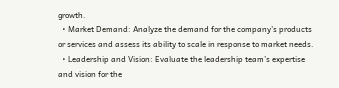growth.
  • Market Demand: Analyze the demand for the company’s products or services and assess its ability to scale in response to market needs.
  • Leadership and Vision: Evaluate the leadership team’s expertise and vision for the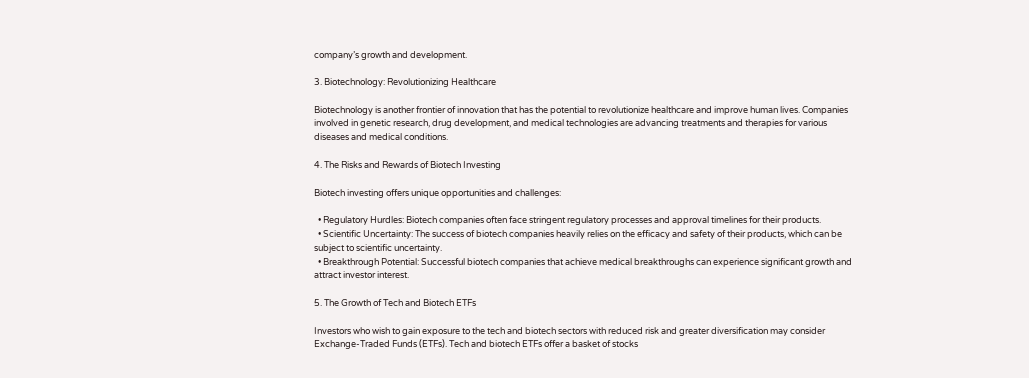company’s growth and development.

3. Biotechnology: Revolutionizing Healthcare

Biotechnology is another frontier of innovation that has the potential to revolutionize healthcare and improve human lives. Companies involved in genetic research, drug development, and medical technologies are advancing treatments and therapies for various diseases and medical conditions.

4. The Risks and Rewards of Biotech Investing

Biotech investing offers unique opportunities and challenges:

  • Regulatory Hurdles: Biotech companies often face stringent regulatory processes and approval timelines for their products.
  • Scientific Uncertainty: The success of biotech companies heavily relies on the efficacy and safety of their products, which can be subject to scientific uncertainty.
  • Breakthrough Potential: Successful biotech companies that achieve medical breakthroughs can experience significant growth and attract investor interest.

5. The Growth of Tech and Biotech ETFs

Investors who wish to gain exposure to the tech and biotech sectors with reduced risk and greater diversification may consider Exchange-Traded Funds (ETFs). Tech and biotech ETFs offer a basket of stocks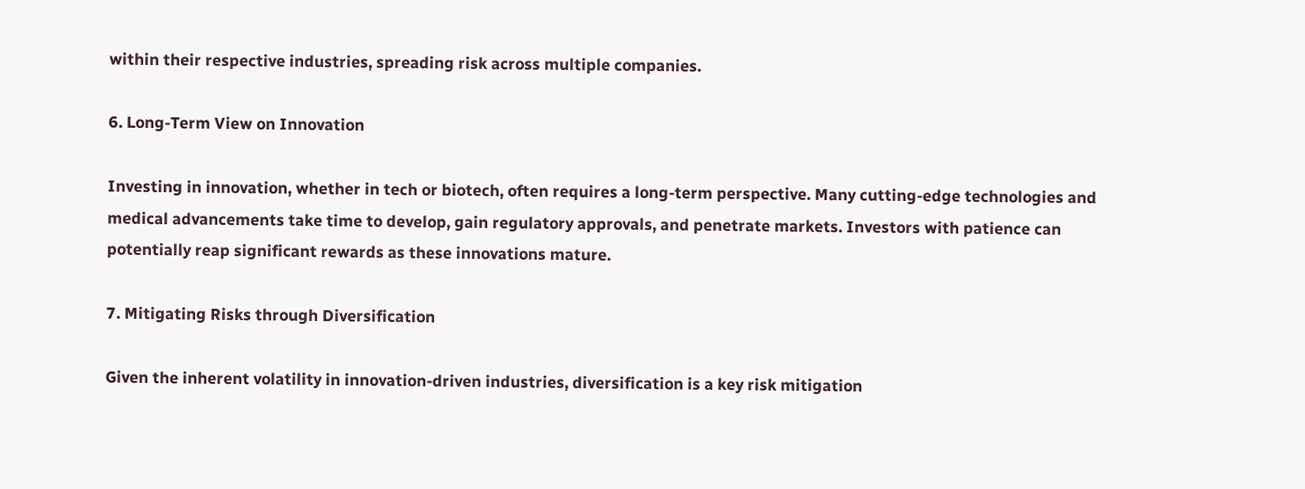within their respective industries, spreading risk across multiple companies.

6. Long-Term View on Innovation

Investing in innovation, whether in tech or biotech, often requires a long-term perspective. Many cutting-edge technologies and medical advancements take time to develop, gain regulatory approvals, and penetrate markets. Investors with patience can potentially reap significant rewards as these innovations mature.

7. Mitigating Risks through Diversification

Given the inherent volatility in innovation-driven industries, diversification is a key risk mitigation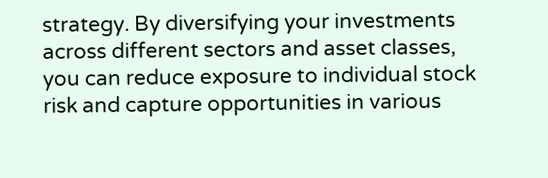strategy. By diversifying your investments across different sectors and asset classes, you can reduce exposure to individual stock risk and capture opportunities in various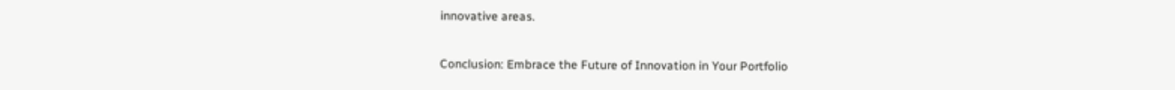innovative areas.

Conclusion: Embrace the Future of Innovation in Your Portfolio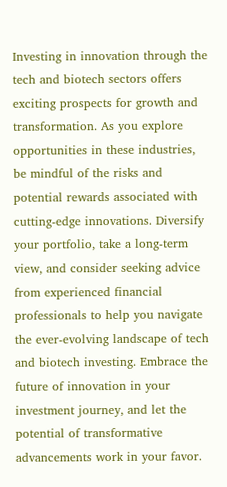Investing in innovation through the tech and biotech sectors offers exciting prospects for growth and transformation. As you explore opportunities in these industries, be mindful of the risks and potential rewards associated with cutting-edge innovations. Diversify your portfolio, take a long-term view, and consider seeking advice from experienced financial professionals to help you navigate the ever-evolving landscape of tech and biotech investing. Embrace the future of innovation in your investment journey, and let the potential of transformative advancements work in your favor.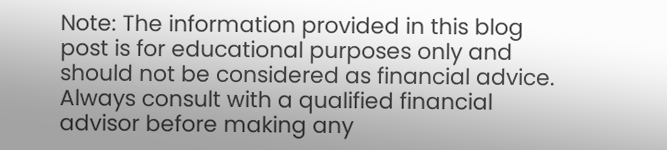Note: The information provided in this blog post is for educational purposes only and should not be considered as financial advice. Always consult with a qualified financial advisor before making any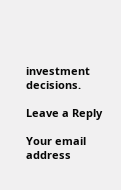investment decisions.

Leave a Reply

Your email address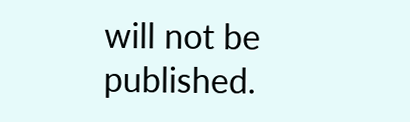will not be published.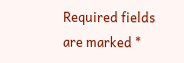Required fields are marked *